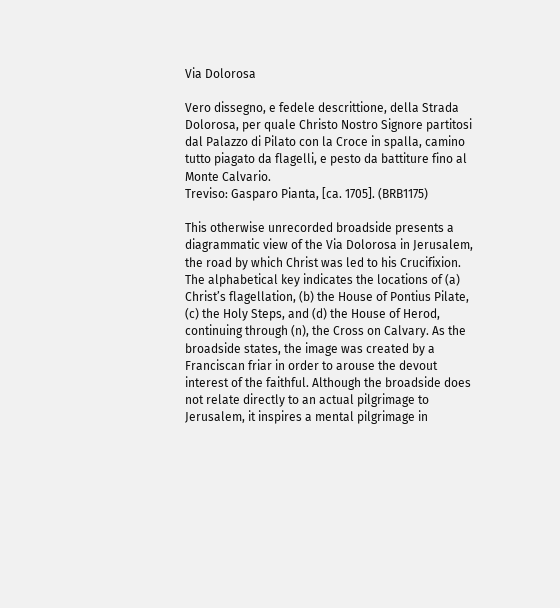Via Dolorosa

Vero dissegno, e fedele descrittione, della Strada Dolorosa, per quale Christo Nostro Signore partitosi dal Palazzo di Pilato con la Croce in spalla, camino tutto piagato da flagelli, e pesto da battiture fino al Monte Calvario.
Treviso: Gasparo Pianta, [ca. 1705]. (BRB1175)

This otherwise unrecorded broadside presents a diagrammatic view of the Via Dolorosa in Jerusalem, the road by which Christ was led to his Crucifixion. The alphabetical key indicates the locations of (a) Christ’s flagellation, (b) the House of Pontius Pilate, (c) the Holy Steps, and (d) the House of Herod, continuing through (n), the Cross on Calvary. As the broadside states, the image was created by a Franciscan friar in order to arouse the devout interest of the faithful. Although the broadside does not relate directly to an actual pilgrimage to Jerusalem, it inspires a mental pilgrimage in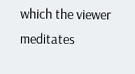which the viewer meditates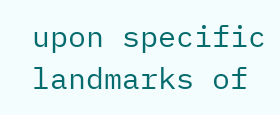upon specific landmarks of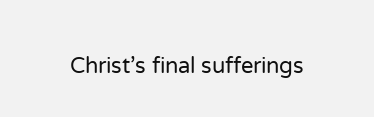Christ’s final sufferings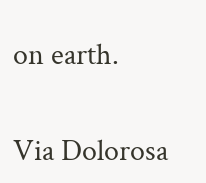on earth.

Via Dolorosa